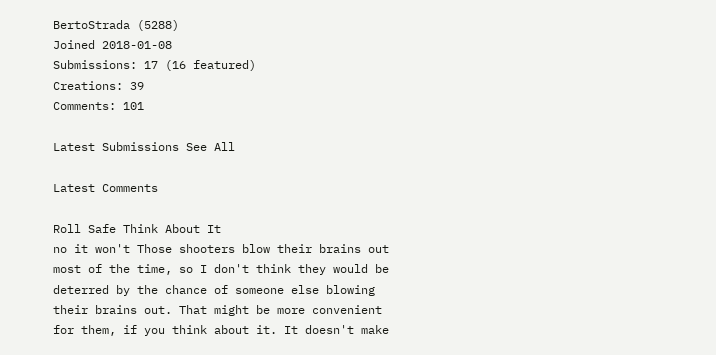BertoStrada (5288)
Joined 2018-01-08
Submissions: 17 (16 featured)
Creations: 39
Comments: 101

Latest Submissions See All

Latest Comments

Roll Safe Think About It
no it won't Those shooters blow their brains out most of the time, so I don't think they would be deterred by the chance of someone else blowing their brains out. That might be more convenient for them, if you think about it. It doesn't make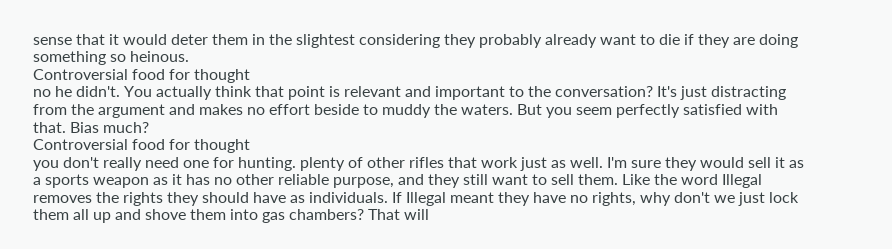sense that it would deter them in the slightest considering they probably already want to die if they are doing something so heinous.
Controversial food for thought
no he didn't. You actually think that point is relevant and important to the conversation? It's just distracting from the argument and makes no effort beside to muddy the waters. But you seem perfectly satisfied with that. Bias much?
Controversial food for thought
you don't really need one for hunting. plenty of other rifles that work just as well. I'm sure they would sell it as a sports weapon as it has no other reliable purpose, and they still want to sell them. Like the word Illegal removes the rights they should have as individuals. If Illegal meant they have no rights, why don't we just lock them all up and shove them into gas chambers? That will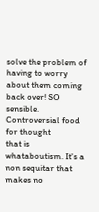solve the problem of having to worry about them coming back over! SO sensible.
Controversial food for thought
that is whataboutism. It's a non sequitar that makes no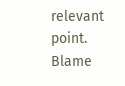relevant point.
Blame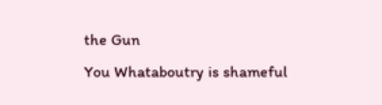the Gun
You Whataboutry is shameful